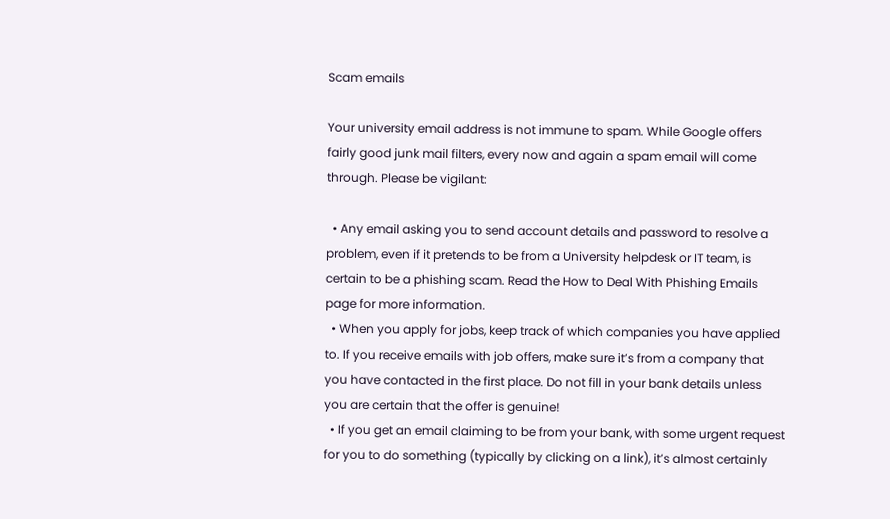Scam emails

Your university email address is not immune to spam. While Google offers fairly good junk mail filters, every now and again a spam email will come through. Please be vigilant:

  • Any email asking you to send account details and password to resolve a problem, even if it pretends to be from a University helpdesk or IT team, is certain to be a phishing scam. Read the How to Deal With Phishing Emails page for more information.
  • When you apply for jobs, keep track of which companies you have applied to. If you receive emails with job offers, make sure it’s from a company that you have contacted in the first place. Do not fill in your bank details unless you are certain that the offer is genuine!
  • If you get an email claiming to be from your bank, with some urgent request for you to do something (typically by clicking on a link), it’s almost certainly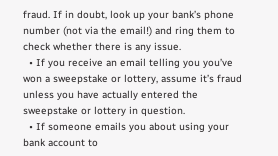fraud. If in doubt, look up your bank’s phone number (not via the email!) and ring them to check whether there is any issue.
  • If you receive an email telling you you’ve won a sweepstake or lottery, assume it’s fraud unless you have actually entered the sweepstake or lottery in question.
  • If someone emails you about using your bank account to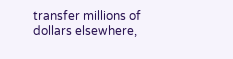transfer millions of dollars elsewhere,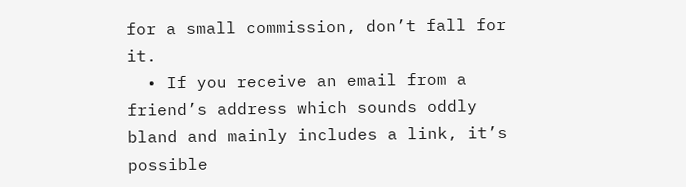for a small commission, don’t fall for it.
  • If you receive an email from a friend’s address which sounds oddly bland and mainly includes a link, it’s possible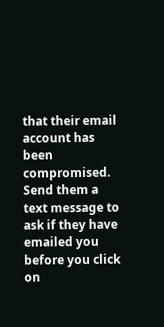that their email account has been compromised. Send them a text message to ask if they have emailed you before you click on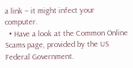a link – it might infect your computer.
  • Have a look at the Common Online Scams page, provided by the US Federal Government.